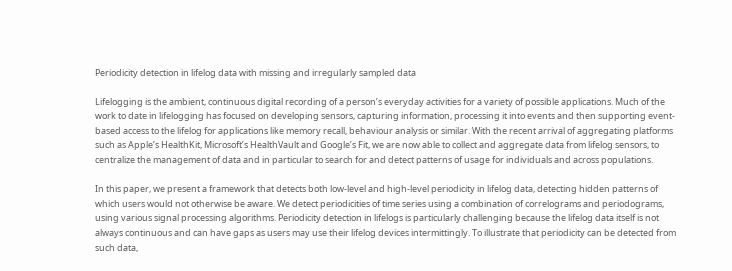Periodicity detection in lifelog data with missing and irregularly sampled data

Lifelogging is the ambient, continuous digital recording of a person’s everyday activities for a variety of possible applications. Much of the work to date in lifelogging has focused on developing sensors, capturing information, processing it into events and then supporting event-based access to the lifelog for applications like memory recall, behaviour analysis or similar. With the recent arrival of aggregating platforms such as Apple’s HealthKit, Microsoft’s HealthVault and Google’s Fit, we are now able to collect and aggregate data from lifelog sensors, to centralize the management of data and in particular to search for and detect patterns of usage for individuals and across populations.

In this paper, we present a framework that detects both low-level and high-level periodicity in lifelog data, detecting hidden patterns of which users would not otherwise be aware. We detect periodicities of time series using a combination of correlograms and periodograms, using various signal processing algorithms. Periodicity detection in lifelogs is particularly challenging because the lifelog data itself is not always continuous and can have gaps as users may use their lifelog devices intermittingly. To illustrate that periodicity can be detected from such data,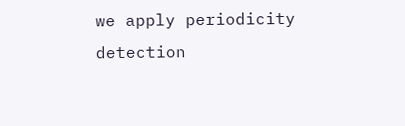we apply periodicity detection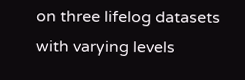on three lifelog datasets with varying levels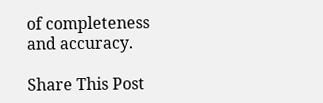of completeness and accuracy.

Share This Post